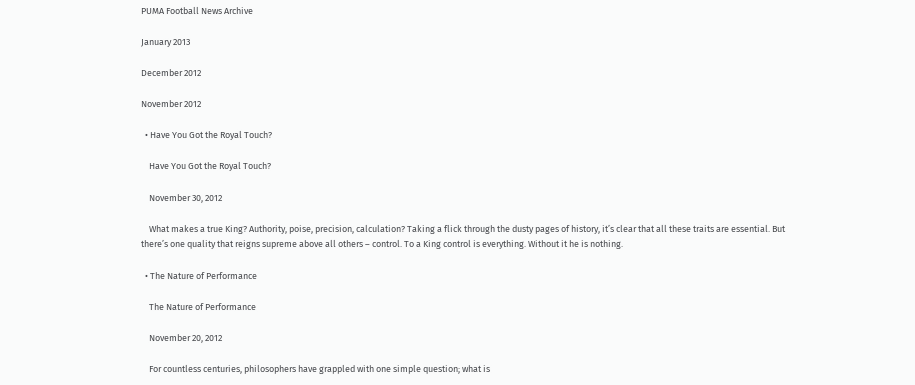PUMA Football News Archive

January 2013

December 2012

November 2012

  • Have You Got the Royal Touch?

    Have You Got the Royal Touch?

    November 30, 2012

    What makes a true King? Authority, poise, precision, calculation? Taking a flick through the dusty pages of history, it’s clear that all these traits are essential. But there’s one quality that reigns supreme above all others – control. To a King control is everything. Without it he is nothing.

  • The Nature of Performance

    The Nature of Performance

    November 20, 2012

    For countless centuries, philosophers have grappled with one simple question; what is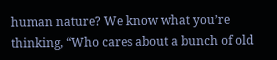human nature? We know what you’re thinking, “Who cares about a bunch of old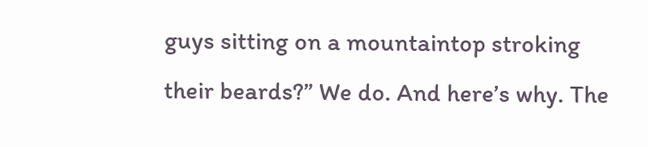guys sitting on a mountaintop stroking their beards?” We do. And here’s why. The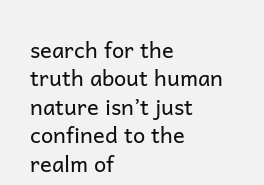search for the truth about human nature isn’t just confined to the realm of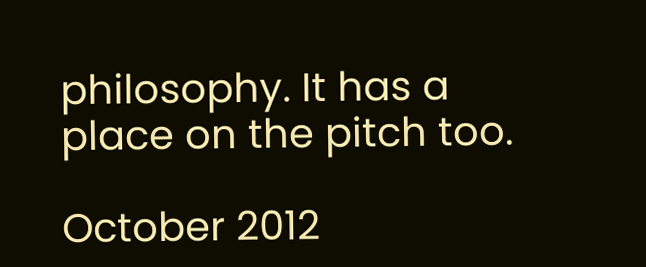philosophy. It has a place on the pitch too.

October 2012